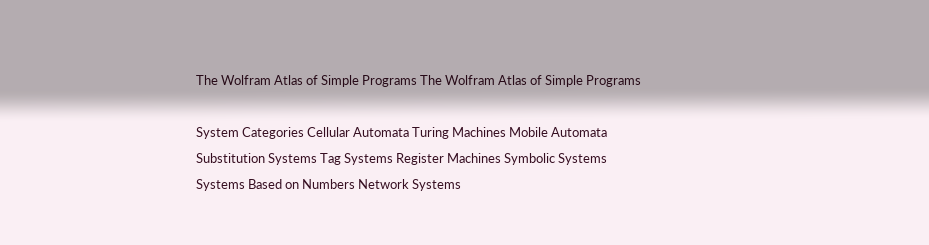The Wolfram Atlas of Simple Programs The Wolfram Atlas of Simple Programs

System Categories Cellular Automata Turing Machines Mobile Automata Substitution Systems Tag Systems Register Machines Symbolic Systems Systems Based on Numbers Network Systems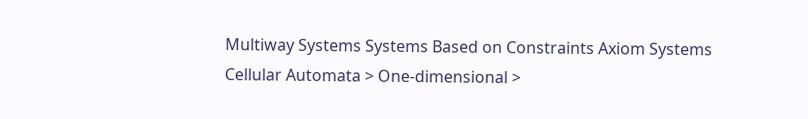Multiway Systems Systems Based on Constraints Axiom Systems
Cellular Automata > One-dimensional >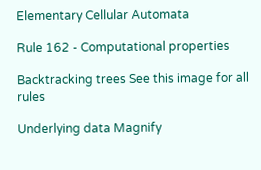Elementary Cellular Automata

Rule 162 - Computational properties

Backtracking trees See this image for all rules

Underlying data Magnify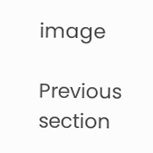image

Previous section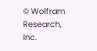© Wolfram Research, Inc.